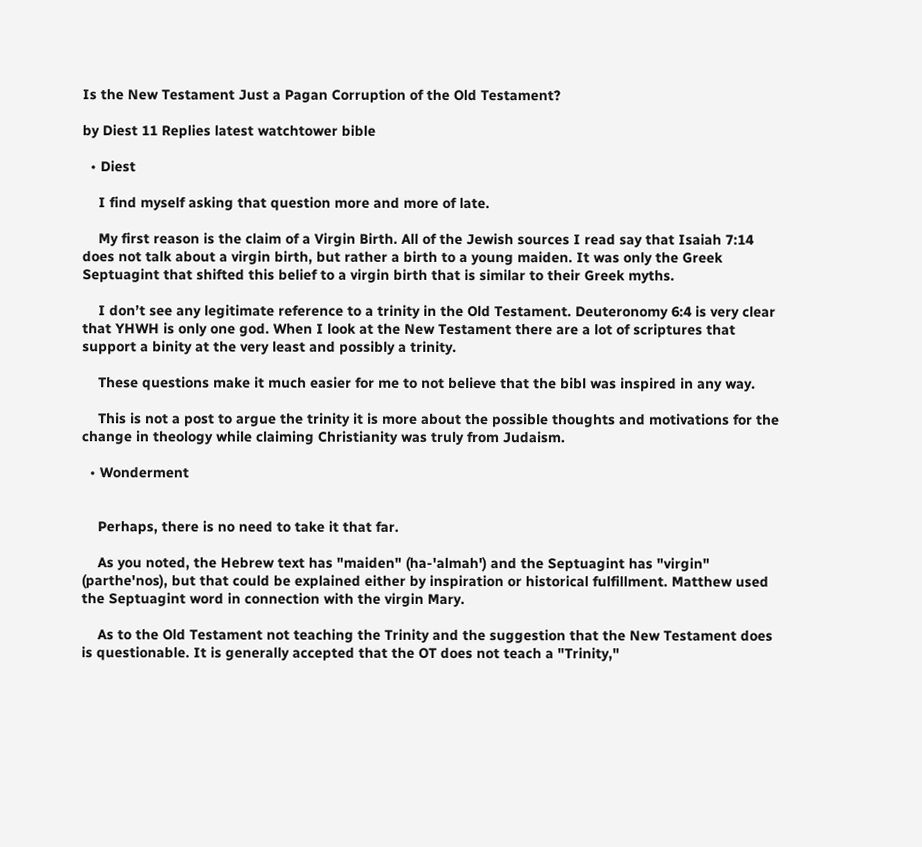Is the New Testament Just a Pagan Corruption of the Old Testament?

by Diest 11 Replies latest watchtower bible

  • Diest

    I find myself asking that question more and more of late.

    My first reason is the claim of a Virgin Birth. All of the Jewish sources I read say that Isaiah 7:14 does not talk about a virgin birth, but rather a birth to a young maiden. It was only the Greek Septuagint that shifted this belief to a virgin birth that is similar to their Greek myths.

    I don’t see any legitimate reference to a trinity in the Old Testament. Deuteronomy 6:4 is very clear that YHWH is only one god. When I look at the New Testament there are a lot of scriptures that support a binity at the very least and possibly a trinity.

    These questions make it much easier for me to not believe that the bibl was inspired in any way.

    This is not a post to argue the trinity it is more about the possible thoughts and motivations for the change in theology while claiming Christianity was truly from Judaism.

  • Wonderment


    Perhaps, there is no need to take it that far.

    As you noted, the Hebrew text has "maiden" (ha-'almah') and the Septuagint has "virgin" (parthe'nos), but that could be explained either by inspiration or historical fulfillment. Matthew used the Septuagint word in connection with the virgin Mary.

    As to the Old Testament not teaching the Trinity and the suggestion that the New Testament does is questionable. It is generally accepted that the OT does not teach a "Trinity,"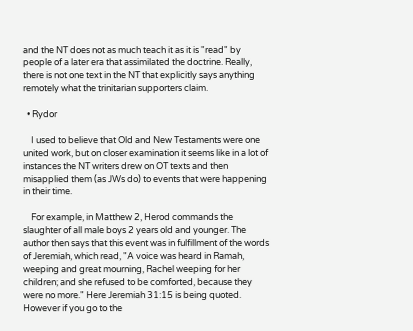and the NT does not as much teach it as it is "read" by people of a later era that assimilated the doctrine. Really, there is not one text in the NT that explicitly says anything remotely what the trinitarian supporters claim.

  • Rydor

    I used to believe that Old and New Testaments were one united work, but on closer examination it seems like in a lot of instances the NT writers drew on OT texts and then misapplied them (as JWs do) to events that were happening in their time.

    For example, in Matthew 2, Herod commands the slaughter of all male boys 2 years old and younger. The author then says that this event was in fulfillment of the words of Jeremiah, which read, "A voice was heard in Ramah, weeping and great mourning, Rachel weeping for her children; and she refused to be comforted, because they were no more." Here Jeremiah 31:15 is being quoted. However if you go to the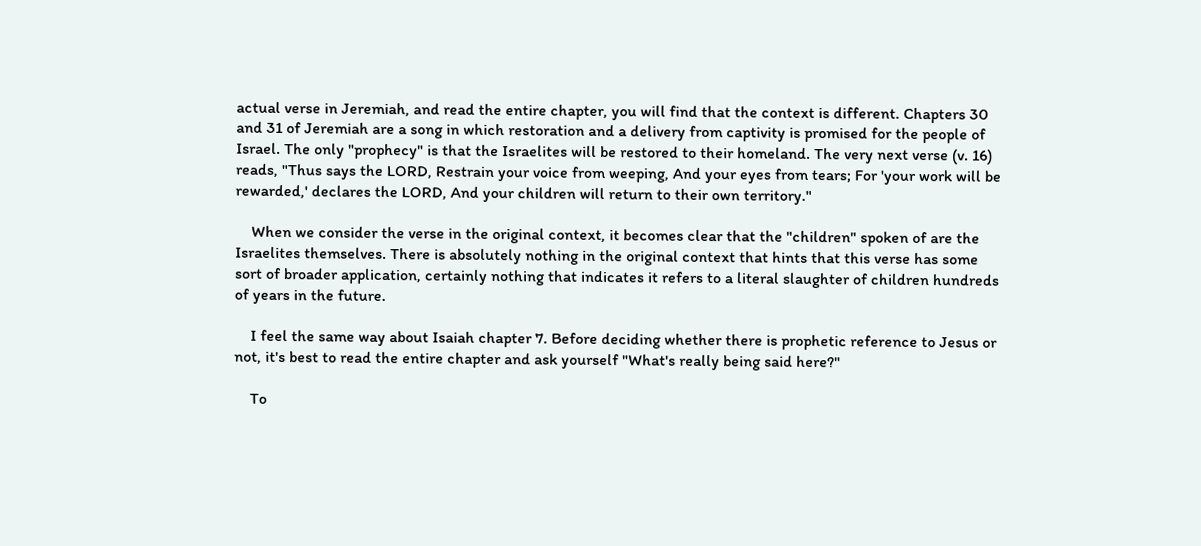actual verse in Jeremiah, and read the entire chapter, you will find that the context is different. Chapters 30 and 31 of Jeremiah are a song in which restoration and a delivery from captivity is promised for the people of Israel. The only "prophecy" is that the Israelites will be restored to their homeland. The very next verse (v. 16) reads, "Thus says the LORD, Restrain your voice from weeping, And your eyes from tears; For 'your work will be rewarded,' declares the LORD, And your children will return to their own territory."

    When we consider the verse in the original context, it becomes clear that the "children" spoken of are the Israelites themselves. There is absolutely nothing in the original context that hints that this verse has some sort of broader application, certainly nothing that indicates it refers to a literal slaughter of children hundreds of years in the future.

    I feel the same way about Isaiah chapter 7. Before deciding whether there is prophetic reference to Jesus or not, it's best to read the entire chapter and ask yourself "What's really being said here?"

    To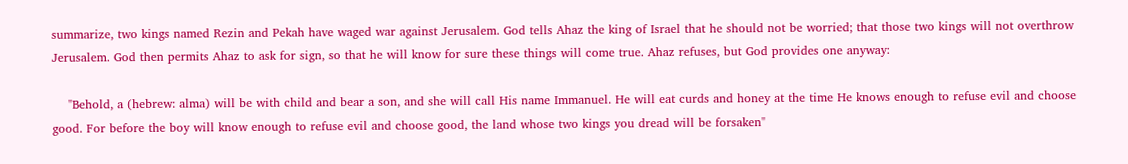summarize, two kings named Rezin and Pekah have waged war against Jerusalem. God tells Ahaz the king of Israel that he should not be worried; that those two kings will not overthrow Jerusalem. God then permits Ahaz to ask for sign, so that he will know for sure these things will come true. Ahaz refuses, but God provides one anyway:

    "Behold, a (hebrew: alma) will be with child and bear a son, and she will call His name Immanuel. He will eat curds and honey at the time He knows enough to refuse evil and choose good. For before the boy will know enough to refuse evil and choose good, the land whose two kings you dread will be forsaken"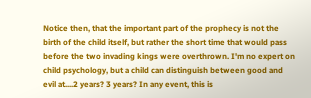Notice then, that the important part of the prophecy is not the birth of the child itself, but rather the short time that would pass before the two invading kings were overthrown. I'm no expert on child psychology, but a child can distinguish between good and evil at....2 years? 3 years? In any event, this is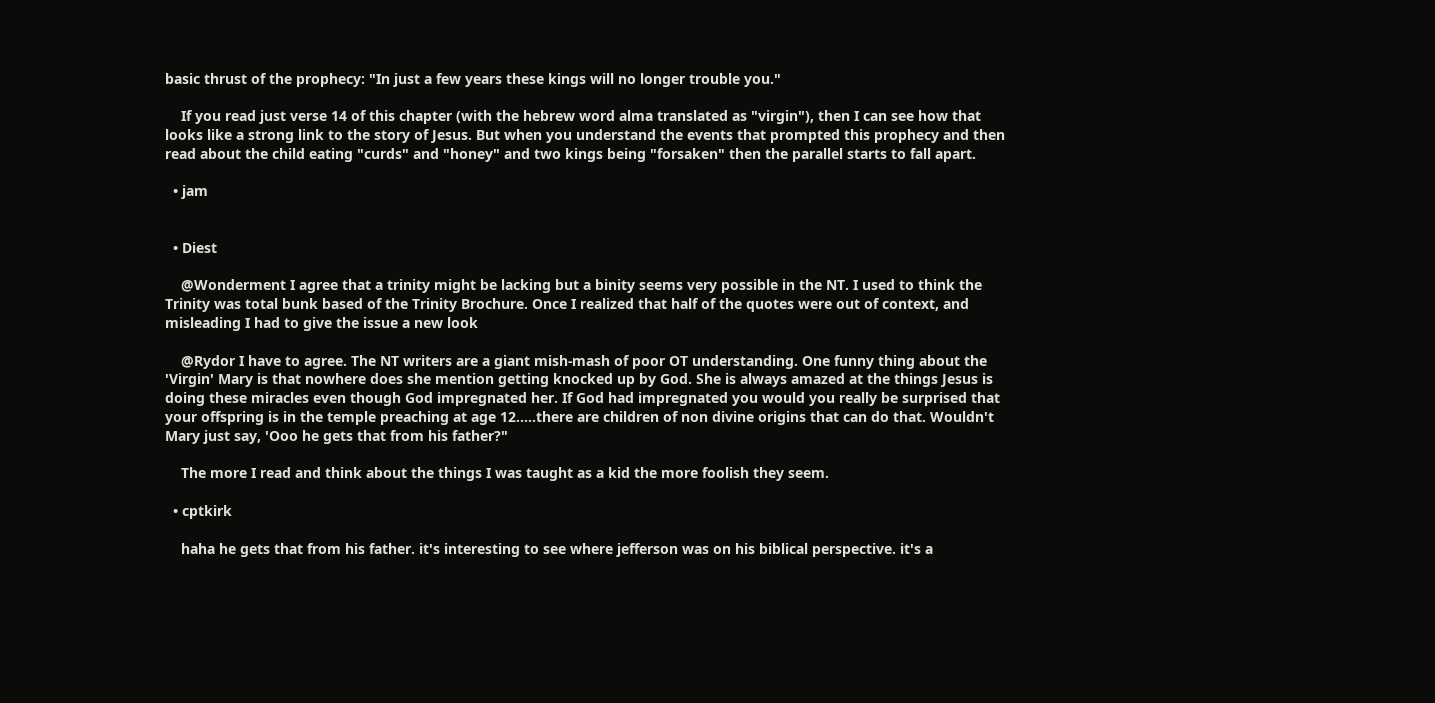basic thrust of the prophecy: "In just a few years these kings will no longer trouble you."

    If you read just verse 14 of this chapter (with the hebrew word alma translated as "virgin"), then I can see how that looks like a strong link to the story of Jesus. But when you understand the events that prompted this prophecy and then read about the child eating "curds" and "honey" and two kings being "forsaken" then the parallel starts to fall apart.

  • jam


  • Diest

    @Wonderment I agree that a trinity might be lacking but a binity seems very possible in the NT. I used to think the Trinity was total bunk based of the Trinity Brochure. Once I realized that half of the quotes were out of context, and misleading I had to give the issue a new look

    @Rydor I have to agree. The NT writers are a giant mish-mash of poor OT understanding. One funny thing about the 'Virgin' Mary is that nowhere does she mention getting knocked up by God. She is always amazed at the things Jesus is doing these miracles even though God impregnated her. If God had impregnated you would you really be surprised that your offspring is in the temple preaching at age 12.....there are children of non divine origins that can do that. Wouldn't Mary just say, 'Ooo he gets that from his father?"

    The more I read and think about the things I was taught as a kid the more foolish they seem.

  • cptkirk

    haha he gets that from his father. it's interesting to see where jefferson was on his biblical perspective. it's a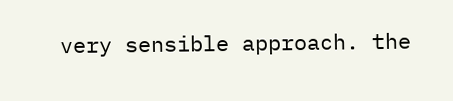very sensible approach. the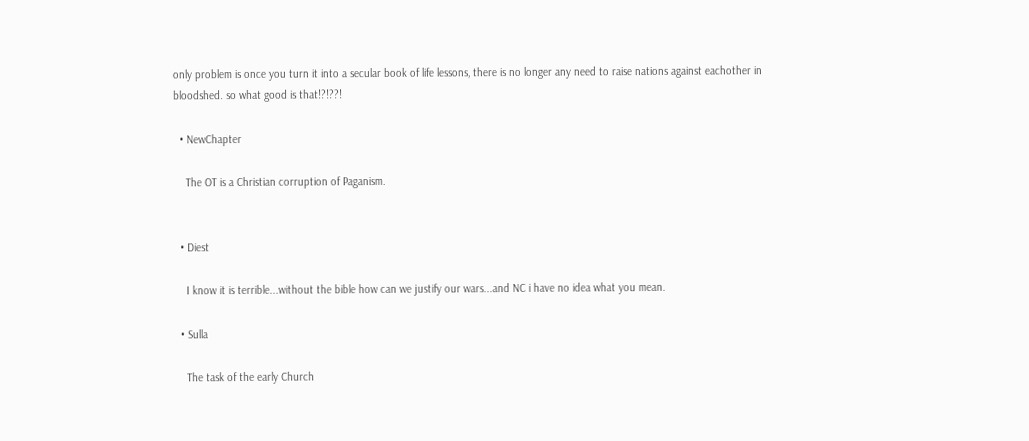only problem is once you turn it into a secular book of life lessons, there is no longer any need to raise nations against eachother in bloodshed. so what good is that!?!??!

  • NewChapter

    The OT is a Christian corruption of Paganism.


  • Diest

    I know it is terrible...without the bible how can we justify our wars...and NC i have no idea what you mean.

  • Sulla

    The task of the early Church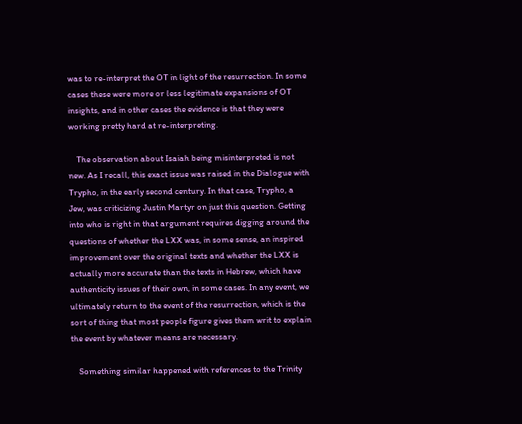was to re-interpret the OT in light of the resurrection. In some cases these were more or less legitimate expansions of OT insights, and in other cases the evidence is that they were working pretty hard at re-interpreting.

    The observation about Isaiah being misinterpreted is not new. As I recall, this exact issue was raised in the Dialogue with Trypho, in the early second century. In that case, Trypho, a Jew, was criticizing Justin Martyr on just this question. Getting into who is right in that argument requires digging around the questions of whether the LXX was, in some sense, an inspired improvement over the original texts and whether the LXX is actually more accurate than the texts in Hebrew, which have authenticity issues of their own, in some cases. In any event, we ultimately return to the event of the resurrection, which is the sort of thing that most people figure gives them writ to explain the event by whatever means are necessary.

    Something similar happened with references to the Trinity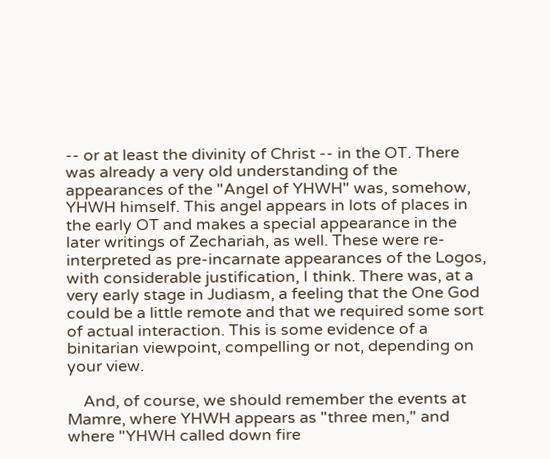-- or at least the divinity of Christ -- in the OT. There was already a very old understanding of the appearances of the "Angel of YHWH" was, somehow, YHWH himself. This angel appears in lots of places in the early OT and makes a special appearance in the later writings of Zechariah, as well. These were re-interpreted as pre-incarnate appearances of the Logos, with considerable justification, I think. There was, at a very early stage in Judiasm, a feeling that the One God could be a little remote and that we required some sort of actual interaction. This is some evidence of a binitarian viewpoint, compelling or not, depending on your view.

    And, of course, we should remember the events at Mamre, where YHWH appears as "three men," and where "YHWH called down fire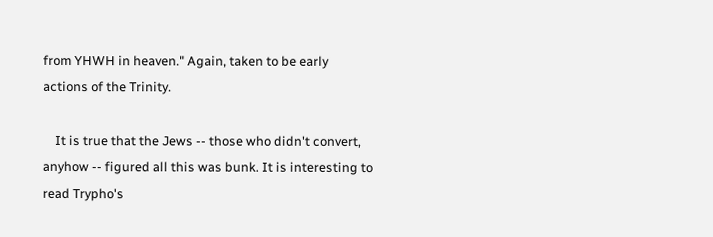from YHWH in heaven." Again, taken to be early actions of the Trinity.

    It is true that the Jews -- those who didn't convert, anyhow -- figured all this was bunk. It is interesting to read Trypho's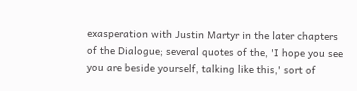exasperation with Justin Martyr in the later chapters of the Dialogue; several quotes of the, 'I hope you see you are beside yourself, talking like this,' sort of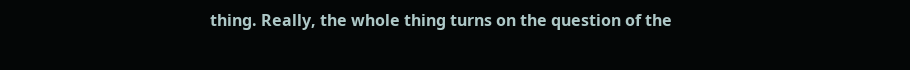thing. Really, the whole thing turns on the question of the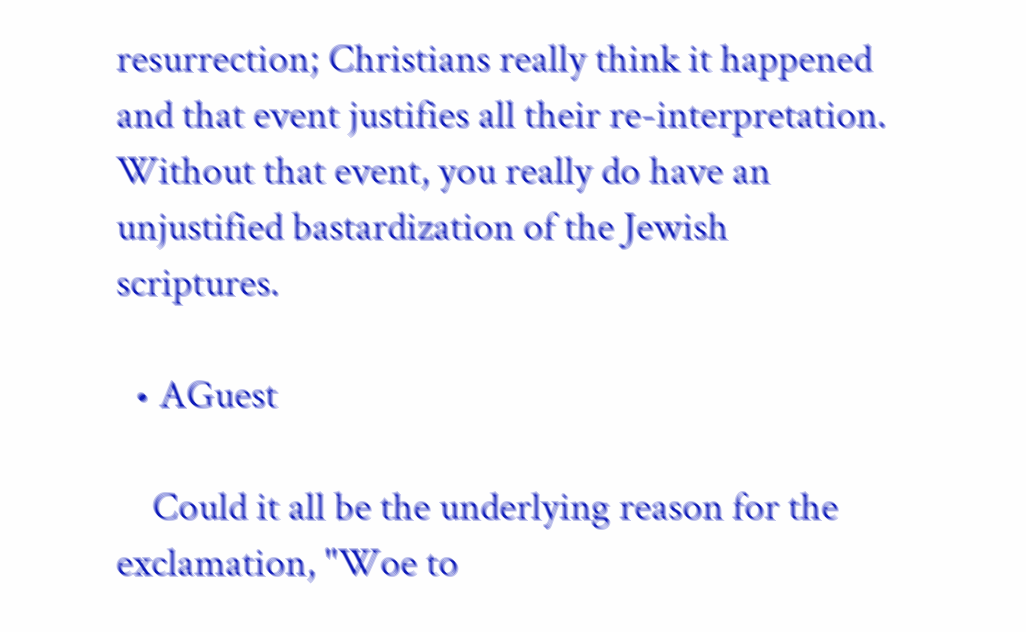resurrection; Christians really think it happened and that event justifies all their re-interpretation. Without that event, you really do have an unjustified bastardization of the Jewish scriptures.

  • AGuest

    Could it all be the underlying reason for the exclamation, "Woe to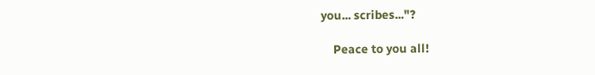you... scribes..."?

    Peace to you all!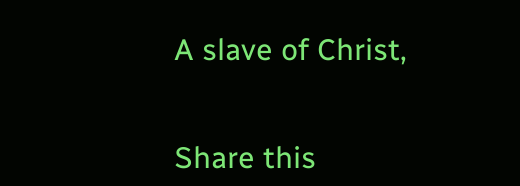A slave of Christ,


Share this